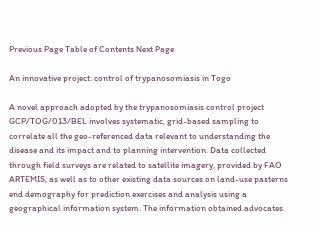Previous Page Table of Contents Next Page

An innovative project: control of trypanosomiasis in Togo

A novel approach adopted by the trypanosomiasis control project GCP/TOG/013/BEL involves systematic, grid-based sampling to correlate all the geo-referenced data relevant to understanding the disease and its impact and to planning intervention. Data collected through field surveys are related to satellite imagery, provided by FAO ARTEMIS, as well as to other existing data sources on land-use pasterns end demography for prediction exercises and analysis using a geographical information system. The information obtained advocates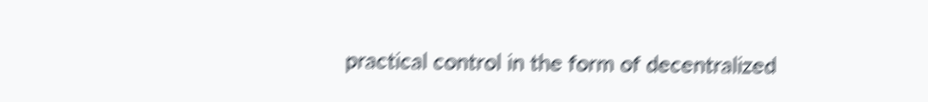practical control in the form of decentralized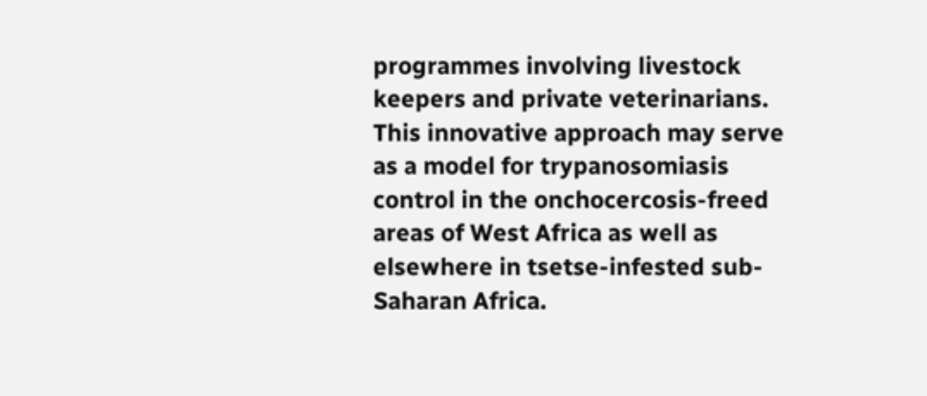programmes involving livestock keepers and private veterinarians. This innovative approach may serve as a model for trypanosomiasis control in the onchocercosis-freed areas of West Africa as well as elsewhere in tsetse-infested sub-Saharan Africa.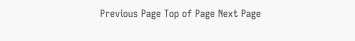Previous Page Top of Page Next Page